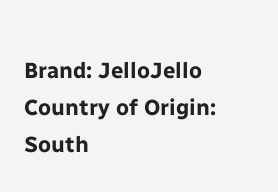Brand: JelloJello
Country of Origin: South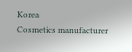Korea
Cosmetics manufacturer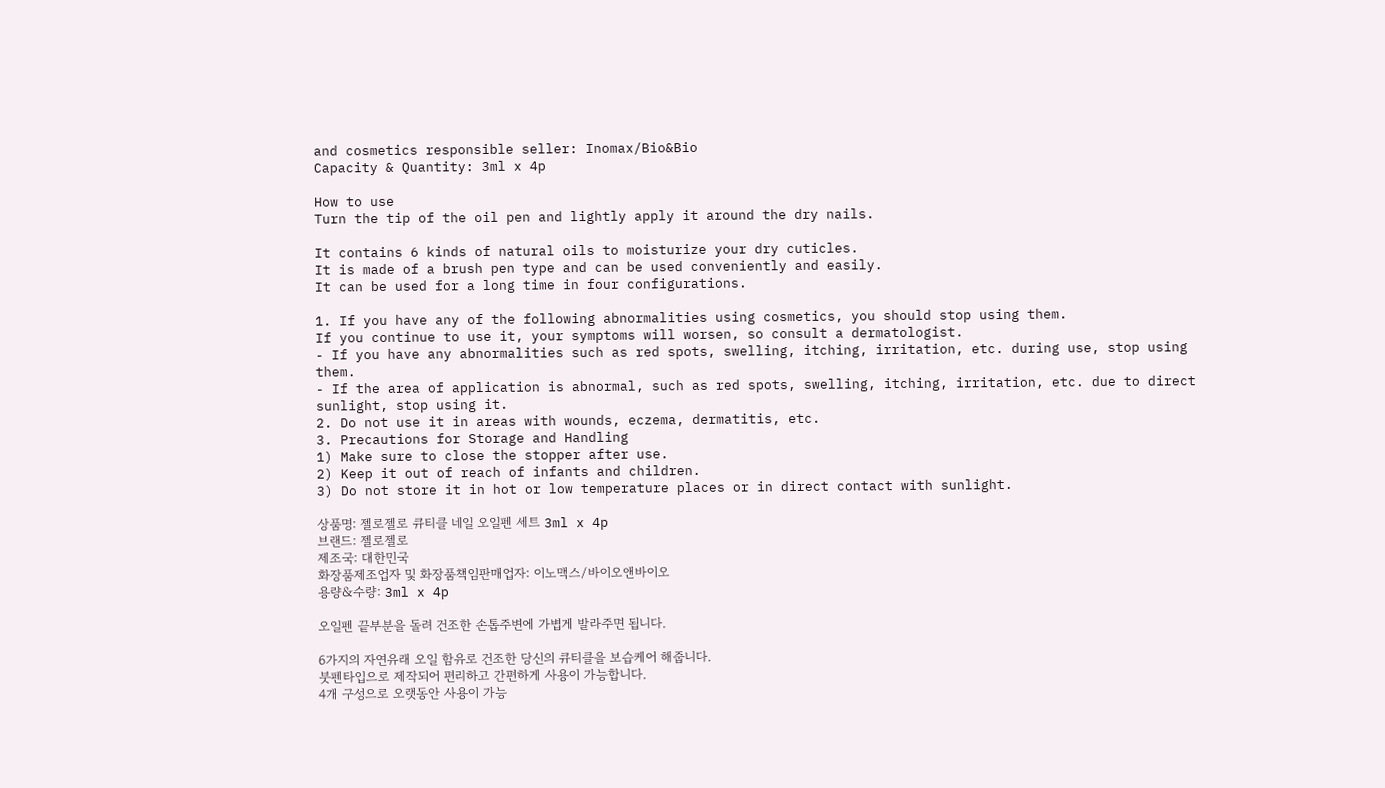and cosmetics responsible seller: Inomax/Bio&Bio
Capacity & Quantity: 3ml x 4p

How to use
Turn the tip of the oil pen and lightly apply it around the dry nails.

It contains 6 kinds of natural oils to moisturize your dry cuticles.
It is made of a brush pen type and can be used conveniently and easily.
It can be used for a long time in four configurations.

1. If you have any of the following abnormalities using cosmetics, you should stop using them.
If you continue to use it, your symptoms will worsen, so consult a dermatologist.
- If you have any abnormalities such as red spots, swelling, itching, irritation, etc. during use, stop using them.
- If the area of application is abnormal, such as red spots, swelling, itching, irritation, etc. due to direct sunlight, stop using it.
2. Do not use it in areas with wounds, eczema, dermatitis, etc.
3. Precautions for Storage and Handling
1) Make sure to close the stopper after use.
2) Keep it out of reach of infants and children.
3) Do not store it in hot or low temperature places or in direct contact with sunlight.

상품명: 젤로젤로 큐티클 네일 오일펜 세트 3ml x 4p
브랜드: 젤로젤로
제조국: 대한민국
화장품제조업자 및 화장품책임판매업자: 이노맥스/바이오앤바이오
용량&수량: 3ml x 4p

오일펜 끝부분을 돌려 건조한 손톱주변에 가볍게 발라주면 됩니다.

6가지의 자연유래 오일 함유로 건조한 당신의 큐티클을 보습케어 해줍니다.
붓펜타입으로 제작되어 편리하고 간편하게 사용이 가능합니다.
4개 구성으로 오랫동안 사용이 가능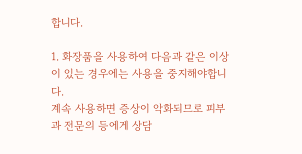합니다.

1. 화장품을 사용하여 다음과 같은 이상이 있는 경우에는 사용을 중지해야합니다.
계속 사용하면 증상이 악화되므로 피부과 전문의 등에게 상담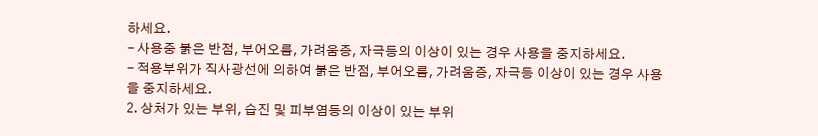하세요.
- 사용중 붉은 반점, 부어오름, 가려움증, 자극등의 이상이 있는 경우 사용을 중지하세요.
- 적용부위가 직사광선에 의하여 붉은 반점, 부어오름, 가려움증, 자극등 이상이 있는 경우 사용을 중지하세요.
2. 상처가 있는 부위, 습진 및 피부염등의 이상이 있는 부위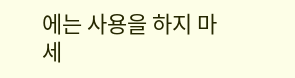에는 사용을 하지 마세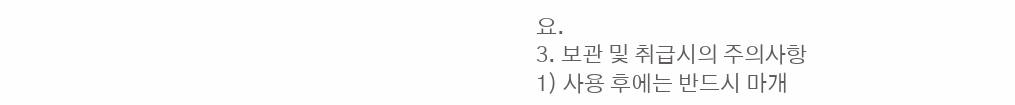요.
3. 보관 및 취급시의 주의사항
1) 사용 후에는 반드시 마개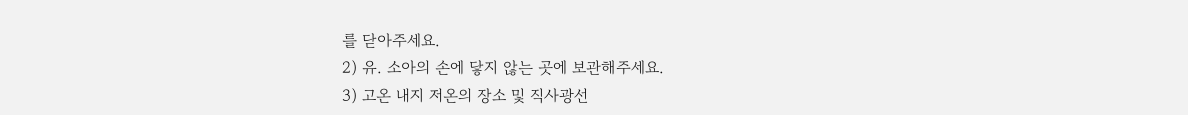를 닫아주세요.
2) 유. 소아의 손에 닿지 않는 곳에 보관해주세요.
3) 고온 내지 저온의 장소 및 직사광선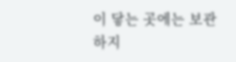이 닿는 곳에는 보관하지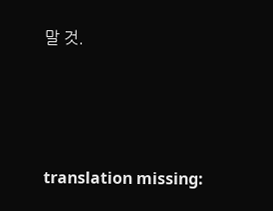말 것.






translation missing: